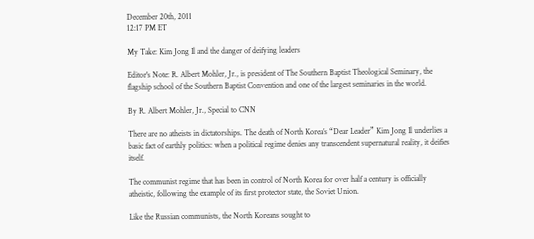December 20th, 2011
12:17 PM ET

My Take: Kim Jong Il and the danger of deifying leaders

Editor's Note: R. Albert Mohler, Jr., is president of The Southern Baptist Theological Seminary, the flagship school of the Southern Baptist Convention and one of the largest seminaries in the world.

By R. Albert Mohler, Jr., Special to CNN

There are no atheists in dictatorships. The death of North Korea’s “Dear Leader” Kim Jong Il underlies a basic fact of earthly politics: when a political regime denies any transcendent supernatural reality, it deifies itself.

The communist regime that has been in control of North Korea for over half a century is officially atheistic, following the example of its first protector state, the Soviet Union.

Like the Russian communists, the North Koreans sought to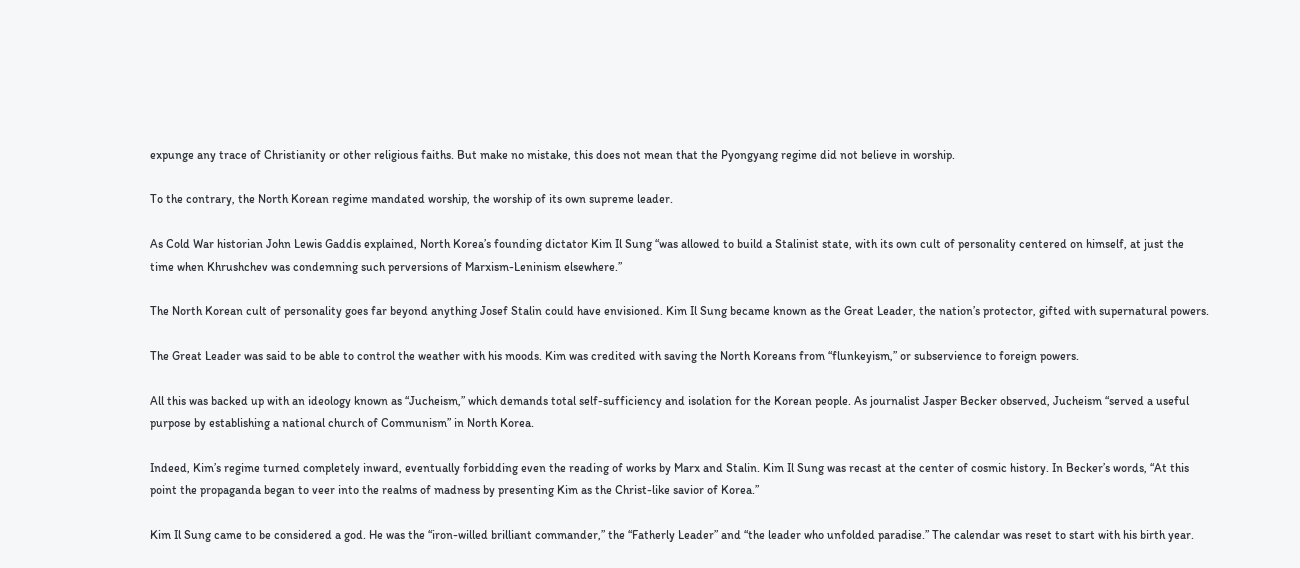expunge any trace of Christianity or other religious faiths. But make no mistake, this does not mean that the Pyongyang regime did not believe in worship.

To the contrary, the North Korean regime mandated worship, the worship of its own supreme leader.

As Cold War historian John Lewis Gaddis explained, North Korea’s founding dictator Kim Il Sung “was allowed to build a Stalinist state, with its own cult of personality centered on himself, at just the time when Khrushchev was condemning such perversions of Marxism-Leninism elsewhere.”

The North Korean cult of personality goes far beyond anything Josef Stalin could have envisioned. Kim Il Sung became known as the Great Leader, the nation’s protector, gifted with supernatural powers.

The Great Leader was said to be able to control the weather with his moods. Kim was credited with saving the North Koreans from “flunkeyism,” or subservience to foreign powers.

All this was backed up with an ideology known as “Jucheism,” which demands total self-sufficiency and isolation for the Korean people. As journalist Jasper Becker observed, Jucheism “served a useful purpose by establishing a national church of Communism” in North Korea.

Indeed, Kim’s regime turned completely inward, eventually forbidding even the reading of works by Marx and Stalin. Kim Il Sung was recast at the center of cosmic history. In Becker’s words, “At this point the propaganda began to veer into the realms of madness by presenting Kim as the Christ-like savior of Korea.”

Kim Il Sung came to be considered a god. He was the “iron-willed brilliant commander,” the “Fatherly Leader” and “the leader who unfolded paradise.” The calendar was reset to start with his birth year.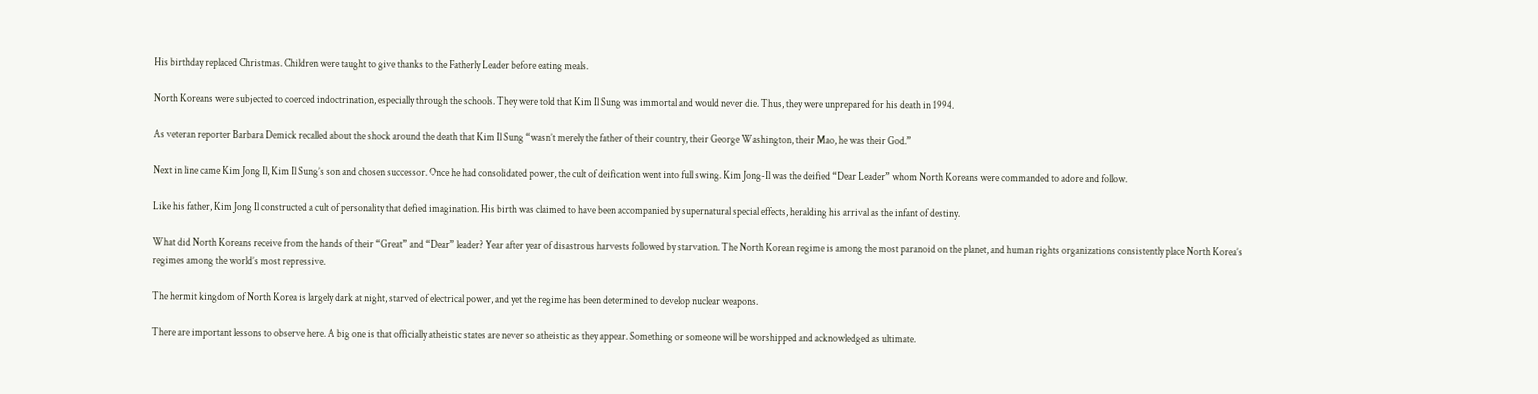His birthday replaced Christmas. Children were taught to give thanks to the Fatherly Leader before eating meals.

North Koreans were subjected to coerced indoctrination, especially through the schools. They were told that Kim Il Sung was immortal and would never die. Thus, they were unprepared for his death in 1994.

As veteran reporter Barbara Demick recalled about the shock around the death that Kim Il Sung “wasn’t merely the father of their country, their George Washington, their Mao, he was their God.”

Next in line came Kim Jong Il, Kim Il Sung’s son and chosen successor. Once he had consolidated power, the cult of deification went into full swing. Kim Jong-Il was the deified “Dear Leader” whom North Koreans were commanded to adore and follow.

Like his father, Kim Jong Il constructed a cult of personality that defied imagination. His birth was claimed to have been accompanied by supernatural special effects, heralding his arrival as the infant of destiny.

What did North Koreans receive from the hands of their “Great” and “Dear” leader? Year after year of disastrous harvests followed by starvation. The North Korean regime is among the most paranoid on the planet, and human rights organizations consistently place North Korea’s regimes among the world’s most repressive.

The hermit kingdom of North Korea is largely dark at night, starved of electrical power, and yet the regime has been determined to develop nuclear weapons.

There are important lessons to observe here. A big one is that officially atheistic states are never so atheistic as they appear. Something or someone will be worshipped and acknowledged as ultimate.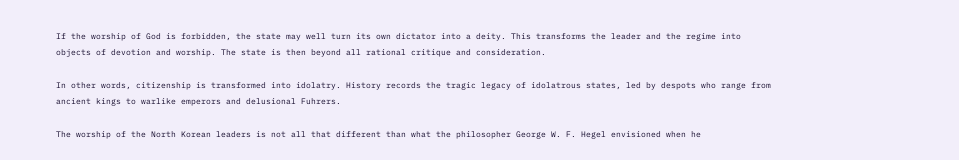If the worship of God is forbidden, the state may well turn its own dictator into a deity. This transforms the leader and the regime into objects of devotion and worship. The state is then beyond all rational critique and consideration.

In other words, citizenship is transformed into idolatry. History records the tragic legacy of idolatrous states, led by despots who range from ancient kings to warlike emperors and delusional Fuhrers.

The worship of the North Korean leaders is not all that different than what the philosopher George W. F. Hegel envisioned when he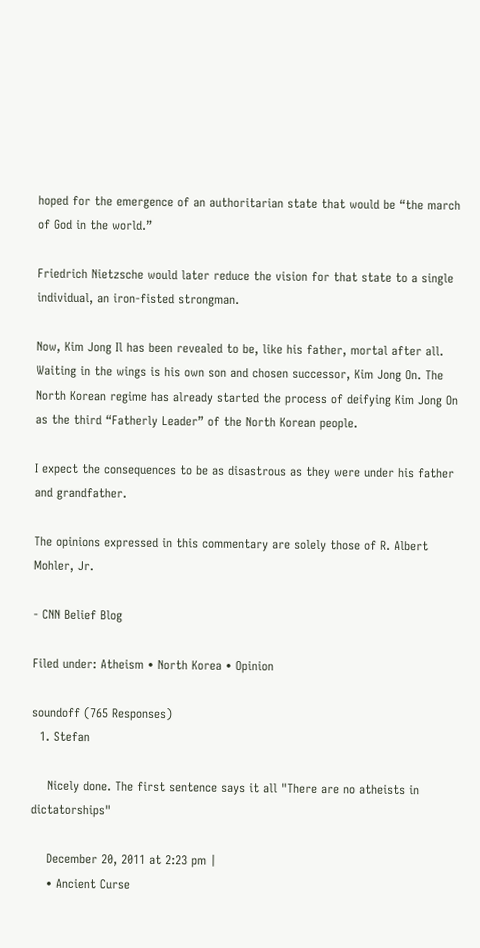hoped for the emergence of an authoritarian state that would be “the march of God in the world.”

Friedrich Nietzsche would later reduce the vision for that state to a single individual, an iron-fisted strongman.

Now, Kim Jong Il has been revealed to be, like his father, mortal after all. Waiting in the wings is his own son and chosen successor, Kim Jong On. The North Korean regime has already started the process of deifying Kim Jong On as the third “Fatherly Leader” of the North Korean people.

I expect the consequences to be as disastrous as they were under his father and grandfather.

The opinions expressed in this commentary are solely those of R. Albert Mohler, Jr.

- CNN Belief Blog

Filed under: Atheism • North Korea • Opinion

soundoff (765 Responses)
  1. Stefan

    Nicely done. The first sentence says it all "There are no atheists in dictatorships"

    December 20, 2011 at 2:23 pm |
    • Ancient Curse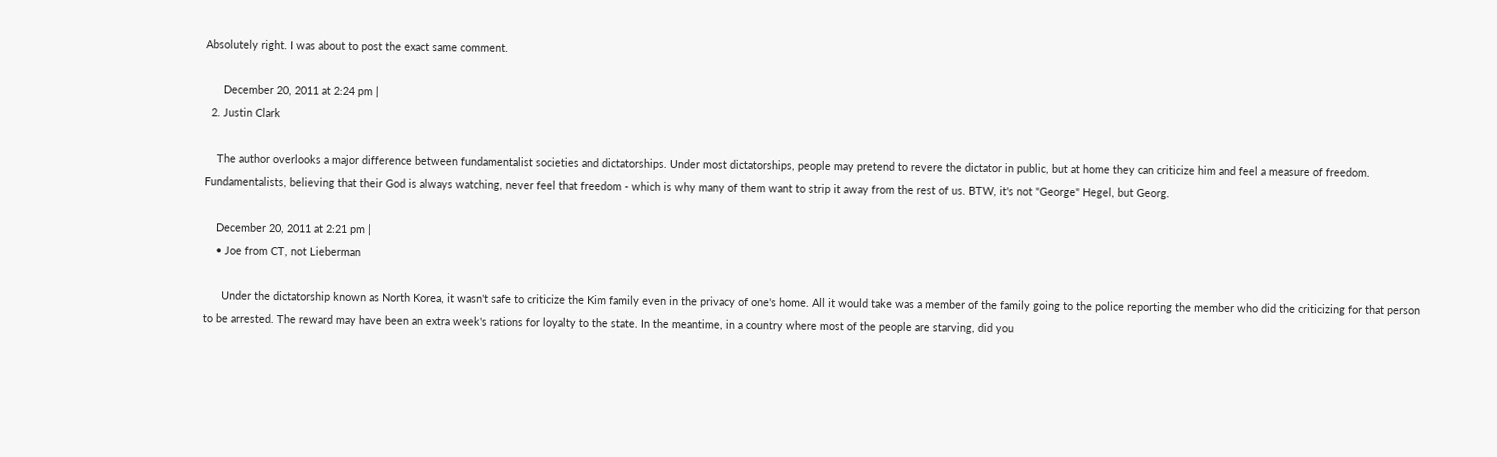Absolutely right. I was about to post the exact same comment.

      December 20, 2011 at 2:24 pm |
  2. Justin Clark

    The author overlooks a major difference between fundamentalist societies and dictatorships. Under most dictatorships, people may pretend to revere the dictator in public, but at home they can criticize him and feel a measure of freedom. Fundamentalists, believing that their God is always watching, never feel that freedom - which is why many of them want to strip it away from the rest of us. BTW, it's not "George" Hegel, but Georg.

    December 20, 2011 at 2:21 pm |
    • Joe from CT, not Lieberman

      Under the dictatorship known as North Korea, it wasn't safe to criticize the Kim family even in the privacy of one's home. All it would take was a member of the family going to the police reporting the member who did the criticizing for that person to be arrested. The reward may have been an extra week's rations for loyalty to the state. In the meantime, in a country where most of the people are starving, did you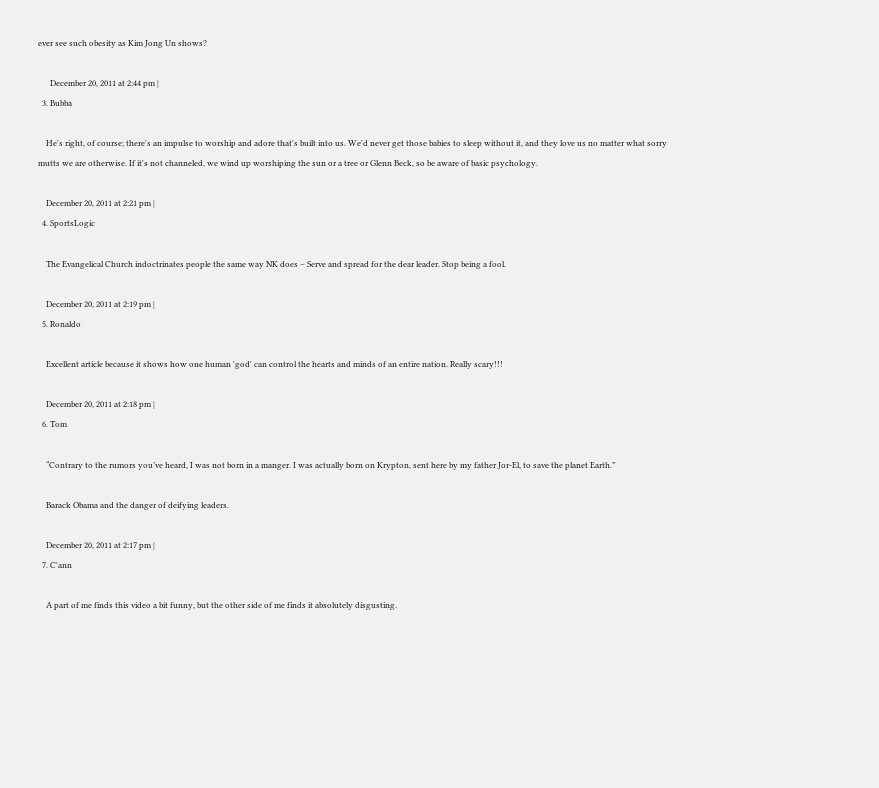ever see such obesity as Kim Jong Un shows?

      December 20, 2011 at 2:44 pm |
  3. Bubba

    He's right, of course; there's an impulse to worship and adore that's built into us. We'd never get those babies to sleep without it, and they love us no matter what sorry mutts we are otherwise. If it's not channeled, we wind up worshiping the sun or a tree or Glenn Beck, so be aware of basic psychology.

    December 20, 2011 at 2:21 pm |
  4. SportsLogic

    The Evangelical Church indoctrinates people the same way NK does – Serve and spread for the dear leader. Stop being a fool.

    December 20, 2011 at 2:19 pm |
  5. Ronaldo

    Excellent article because it shows how one human 'god' can control the hearts and minds of an entire nation. Really scary!!!

    December 20, 2011 at 2:18 pm |
  6. Tom

    “Contrary to the rumors you’ve heard, I was not born in a manger. I was actually born on Krypton, sent here by my father Jor-El, to save the planet Earth.”

    Barack Obama and the danger of deifying leaders.

    December 20, 2011 at 2:17 pm |
  7. C'ann

    A part of me finds this video a bit funny, but the other side of me finds it absolutely disgusting.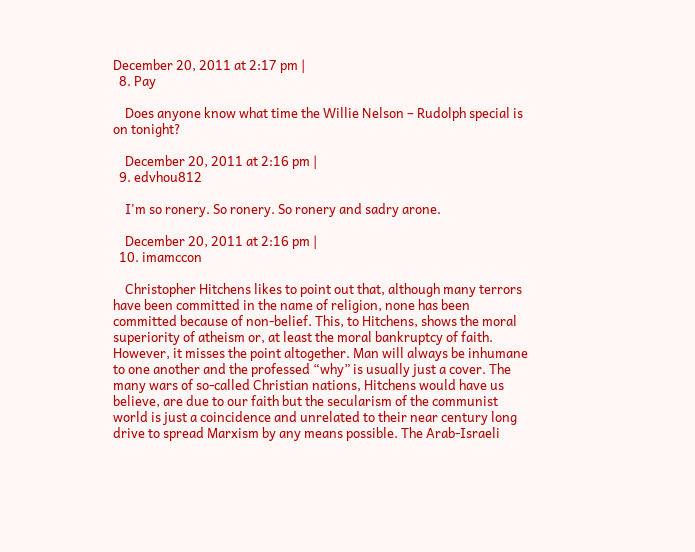December 20, 2011 at 2:17 pm |
  8. Pay

    Does anyone know what time the Willie Nelson – Rudolph special is on tonight?

    December 20, 2011 at 2:16 pm |
  9. edvhou812

    I'm so ronery. So ronery. So ronery and sadry arone.

    December 20, 2011 at 2:16 pm |
  10. imamccon

    Christopher Hitchens likes to point out that, although many terrors have been committed in the name of religion, none has been committed because of non-belief. This, to Hitchens, shows the moral superiority of atheism or, at least the moral bankruptcy of faith. However, it misses the point altogether. Man will always be inhumane to one another and the professed “why” is usually just a cover. The many wars of so-called Christian nations, Hitchens would have us believe, are due to our faith but the secularism of the communist world is just a coincidence and unrelated to their near century long drive to spread Marxism by any means possible. The Arab-Israeli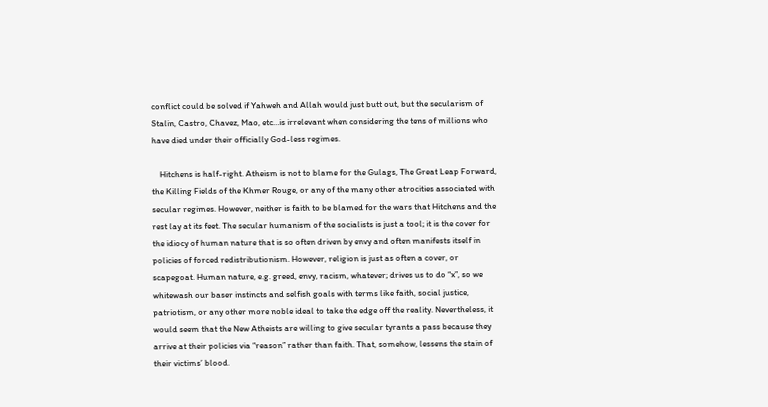conflict could be solved if Yahweh and Allah would just butt out, but the secularism of Stalin, Castro, Chavez, Mao, etc…is irrelevant when considering the tens of millions who have died under their officially God-less regimes.

    Hitchens is half-right. Atheism is not to blame for the Gulags, The Great Leap Forward, the Killing Fields of the Khmer Rouge, or any of the many other atrocities associated with secular regimes. However, neither is faith to be blamed for the wars that Hitchens and the rest lay at its feet. The secular humanism of the socialists is just a tool; it is the cover for the idiocy of human nature that is so often driven by envy and often manifests itself in policies of forced redistributionism. However, religion is just as often a cover, or scapegoat. Human nature, e.g. greed, envy, racism, whatever; drives us to do “x”, so we whitewash our baser instincts and selfish goals with terms like faith, social justice, patriotism, or any other more noble ideal to take the edge off the reality. Nevertheless, it would seem that the New Atheists are willing to give secular tyrants a pass because they arrive at their policies via “reason” rather than faith. That, somehow, lessens the stain of their victims’ blood.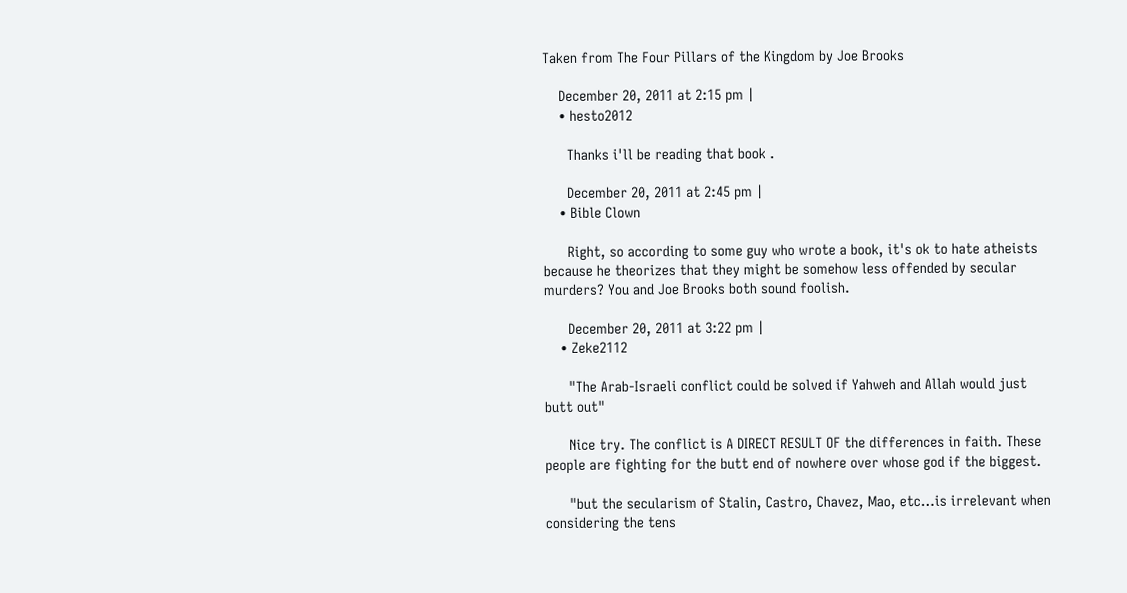Taken from The Four Pillars of the Kingdom by Joe Brooks

    December 20, 2011 at 2:15 pm |
    • hesto2012

      Thanks i'll be reading that book .

      December 20, 2011 at 2:45 pm |
    • Bible Clown

      Right, so according to some guy who wrote a book, it's ok to hate atheists because he theorizes that they might be somehow less offended by secular murders? You and Joe Brooks both sound foolish.

      December 20, 2011 at 3:22 pm |
    • Zeke2112

      "The Arab-Israeli conflict could be solved if Yahweh and Allah would just butt out"

      Nice try. The conflict is A DIRECT RESULT OF the differences in faith. These people are fighting for the butt end of nowhere over whose god if the biggest.

      "but the secularism of Stalin, Castro, Chavez, Mao, etc…is irrelevant when considering the tens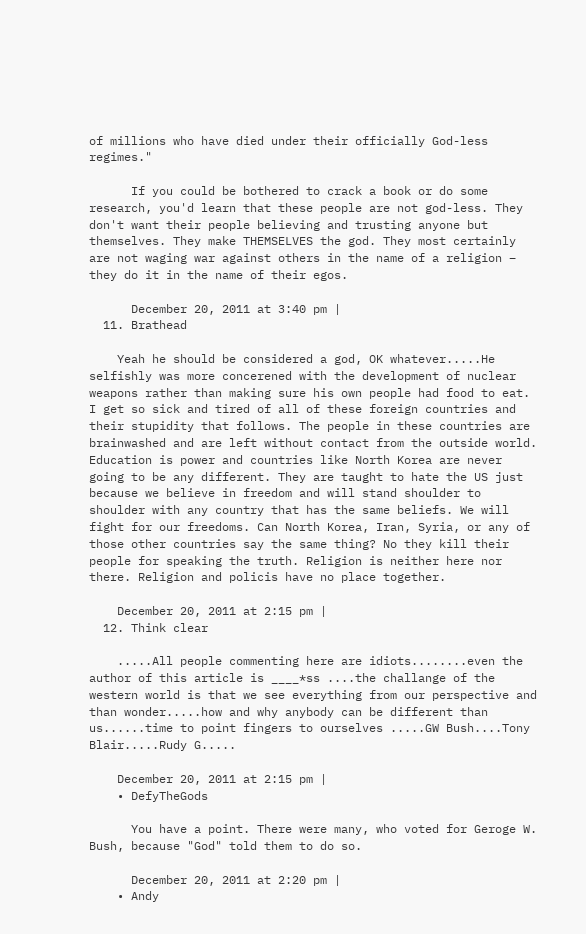of millions who have died under their officially God-less regimes."

      If you could be bothered to crack a book or do some research, you'd learn that these people are not god-less. They don't want their people believing and trusting anyone but themselves. They make THEMSELVES the god. They most certainly are not waging war against others in the name of a religion – they do it in the name of their egos.

      December 20, 2011 at 3:40 pm |
  11. Brathead

    Yeah he should be considered a god, OK whatever.....He selfishly was more concerened with the development of nuclear weapons rather than making sure his own people had food to eat. I get so sick and tired of all of these foreign countries and their stupidity that follows. The people in these countries are brainwashed and are left without contact from the outside world. Education is power and countries like North Korea are never going to be any different. They are taught to hate the US just because we believe in freedom and will stand shoulder to shoulder with any country that has the same beliefs. We will fight for our freedoms. Can North Korea, Iran, Syria, or any of those other countries say the same thing? No they kill their people for speaking the truth. Religion is neither here nor there. Religion and policis have no place together.

    December 20, 2011 at 2:15 pm |
  12. Think clear

    .....All people commenting here are idiots........even the author of this article is ____*ss ....the challange of the western world is that we see everything from our perspective and than wonder.....how and why anybody can be different than us......time to point fingers to ourselves .....GW Bush....Tony Blair.....Rudy G.....

    December 20, 2011 at 2:15 pm |
    • DefyTheGods

      You have a point. There were many, who voted for Geroge W. Bush, because "God" told them to do so.

      December 20, 2011 at 2:20 pm |
    • Andy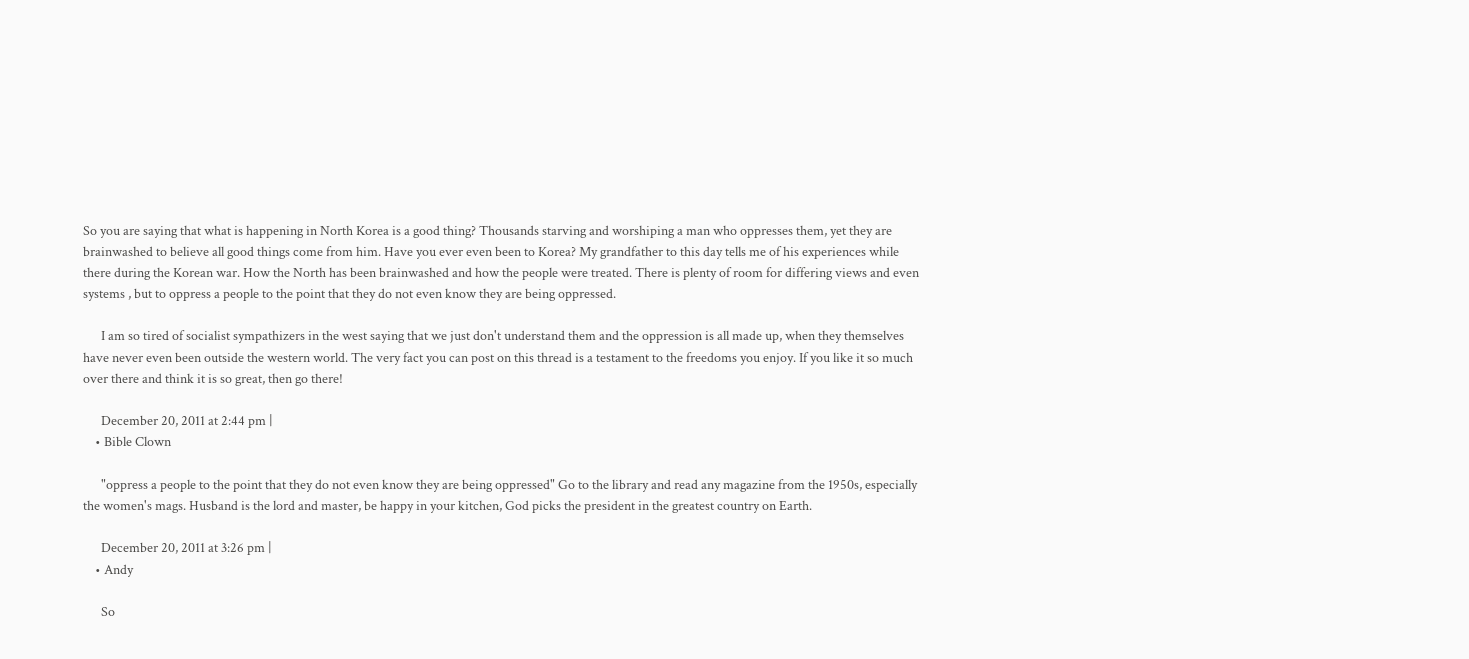So you are saying that what is happening in North Korea is a good thing? Thousands starving and worshiping a man who oppresses them, yet they are brainwashed to believe all good things come from him. Have you ever even been to Korea? My grandfather to this day tells me of his experiences while there during the Korean war. How the North has been brainwashed and how the people were treated. There is plenty of room for differing views and even systems , but to oppress a people to the point that they do not even know they are being oppressed.

      I am so tired of socialist sympathizers in the west saying that we just don't understand them and the oppression is all made up, when they themselves have never even been outside the western world. The very fact you can post on this thread is a testament to the freedoms you enjoy. If you like it so much over there and think it is so great, then go there!

      December 20, 2011 at 2:44 pm |
    • Bible Clown

      "oppress a people to the point that they do not even know they are being oppressed" Go to the library and read any magazine from the 1950s, especially the women's mags. Husband is the lord and master, be happy in your kitchen, God picks the president in the greatest country on Earth.

      December 20, 2011 at 3:26 pm |
    • Andy

      So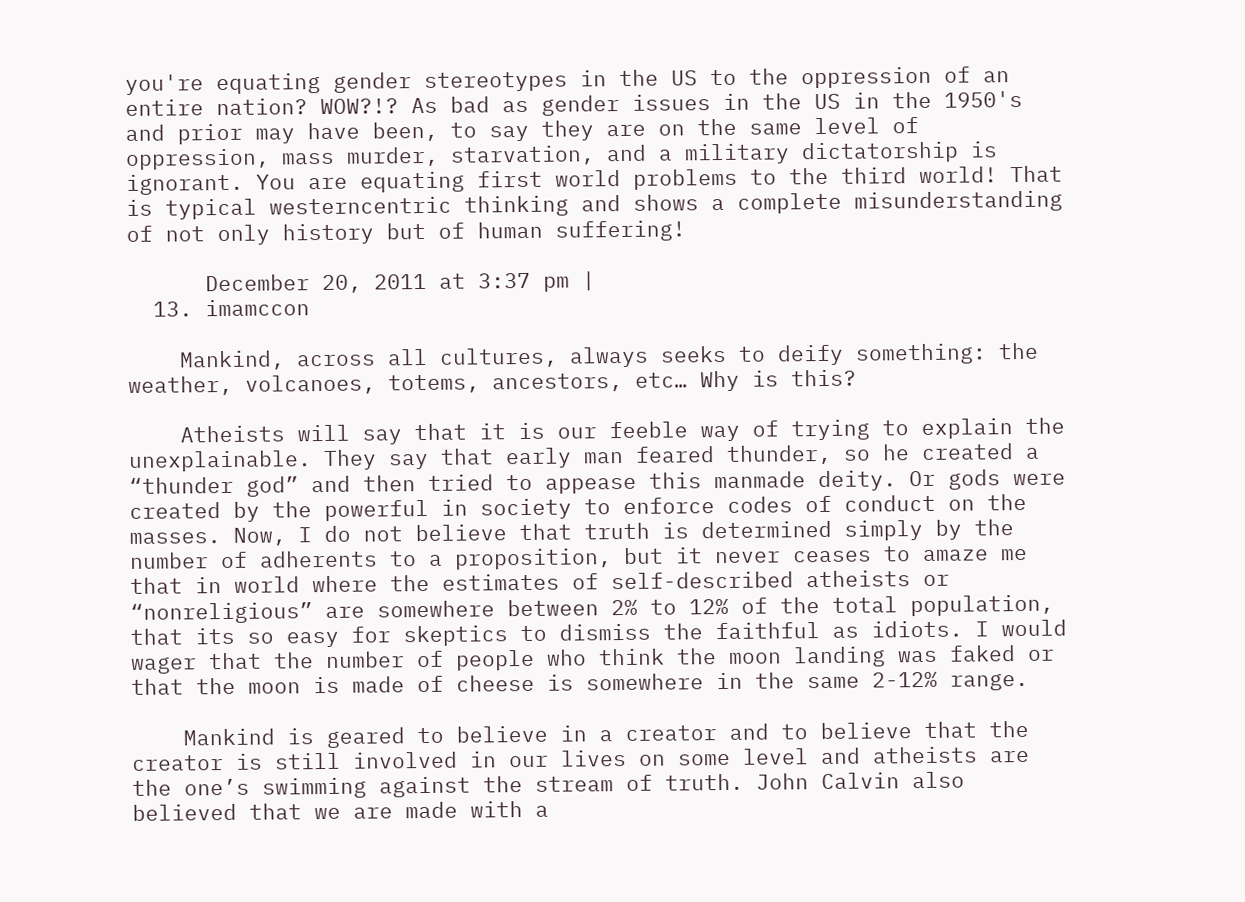you're equating gender stereotypes in the US to the oppression of an entire nation? WOW?!? As bad as gender issues in the US in the 1950's and prior may have been, to say they are on the same level of oppression, mass murder, starvation, and a military dictatorship is ignorant. You are equating first world problems to the third world! That is typical westerncentric thinking and shows a complete misunderstanding of not only history but of human suffering!

      December 20, 2011 at 3:37 pm |
  13. imamccon

    Mankind, across all cultures, always seeks to deify something: the weather, volcanoes, totems, ancestors, etc… Why is this?

    Atheists will say that it is our feeble way of trying to explain the unexplainable. They say that early man feared thunder, so he created a “thunder god” and then tried to appease this manmade deity. Or gods were created by the powerful in society to enforce codes of conduct on the masses. Now, I do not believe that truth is determined simply by the number of adherents to a proposition, but it never ceases to amaze me that in world where the estimates of self-described atheists or “nonreligious” are somewhere between 2% to 12% of the total population, that its so easy for skeptics to dismiss the faithful as idiots. I would wager that the number of people who think the moon landing was faked or that the moon is made of cheese is somewhere in the same 2-12% range.

    Mankind is geared to believe in a creator and to believe that the creator is still involved in our lives on some level and atheists are the one’s swimming against the stream of truth. John Calvin also believed that we are made with a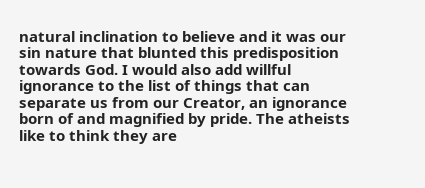natural inclination to believe and it was our sin nature that blunted this predisposition towards God. I would also add willful ignorance to the list of things that can separate us from our Creator, an ignorance born of and magnified by pride. The atheists like to think they are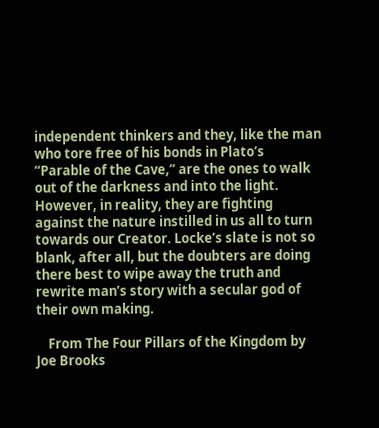independent thinkers and they, like the man who tore free of his bonds in Plato’s “Parable of the Cave,” are the ones to walk out of the darkness and into the light. However, in reality, they are fighting against the nature instilled in us all to turn towards our Creator. Locke’s slate is not so blank, after all, but the doubters are doing there best to wipe away the truth and rewrite man’s story with a secular god of their own making.

    From The Four Pillars of the Kingdom by Joe Brooks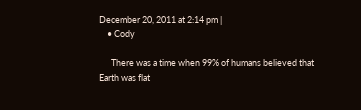December 20, 2011 at 2:14 pm |
    • Cody

      There was a time when 99% of humans believed that Earth was flat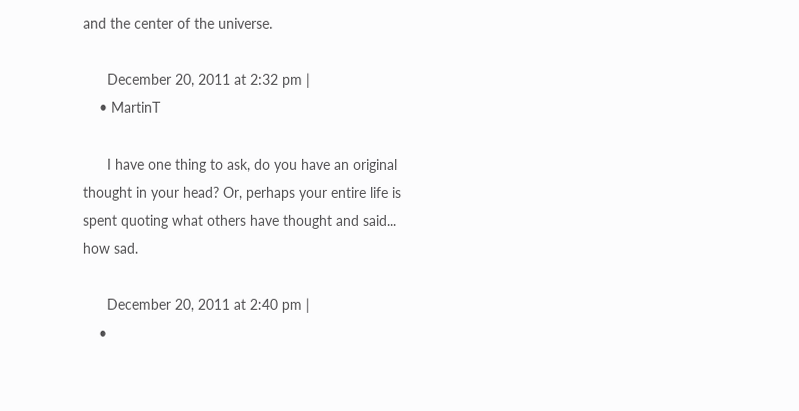and the center of the universe.

      December 20, 2011 at 2:32 pm |
    • MartinT

      I have one thing to ask, do you have an original thought in your head? Or, perhaps your entire life is spent quoting what others have thought and said... how sad.

      December 20, 2011 at 2:40 pm |
    •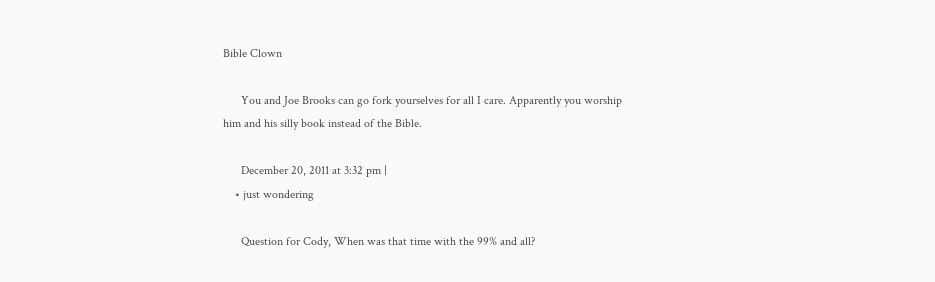Bible Clown

      You and Joe Brooks can go fork yourselves for all I care. Apparently you worship him and his silly book instead of the Bible.

      December 20, 2011 at 3:32 pm |
    • just wondering

      Question for Cody, When was that time with the 99% and all?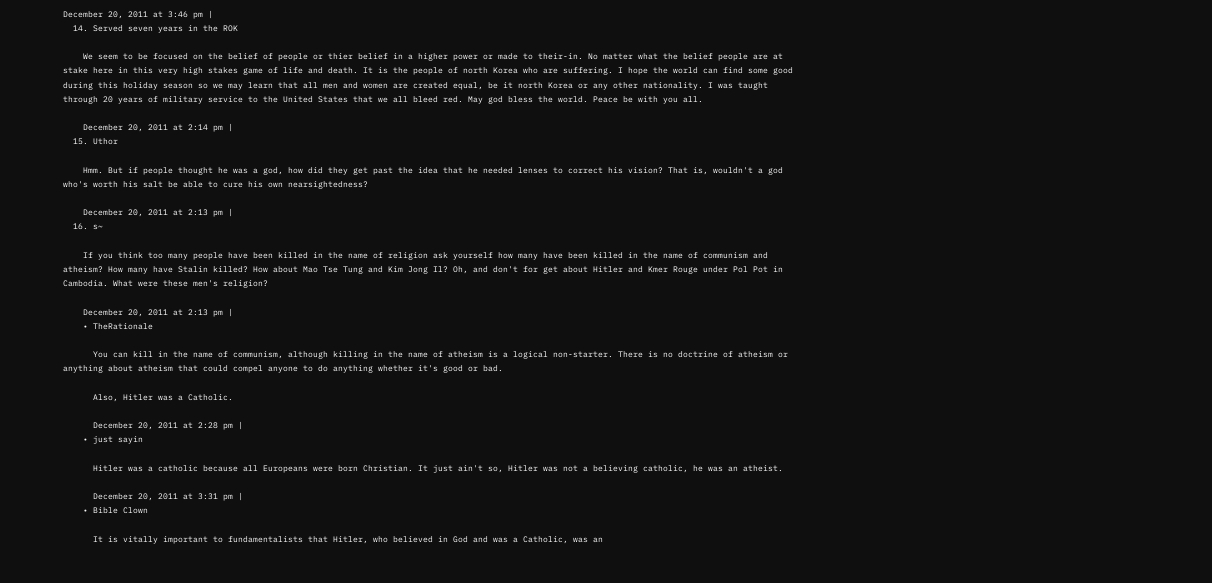December 20, 2011 at 3:46 pm |
  14. Served seven years in the ROK

    We seem to be focused on the belief of people or thier belief in a higher power or made to their-in. No matter what the belief people are at stake here in this very high stakes game of life and death. It is the people of north Korea who are suffering. I hope the world can find some good during this holiday season so we may learn that all men and women are created equal, be it north Korea or any other nationality. I was taught through 20 years of military service to the United States that we all bleed red. May god bless the world. Peace be with you all.

    December 20, 2011 at 2:14 pm |
  15. Uthor

    Hmm. But if people thought he was a god, how did they get past the idea that he needed lenses to correct his vision? That is, wouldn't a god who's worth his salt be able to cure his own nearsightedness?

    December 20, 2011 at 2:13 pm |
  16. s~

    If you think too many people have been killed in the name of religion ask yourself how many have been killed in the name of communism and atheism? How many have Stalin killed? How about Mao Tse Tung and Kim Jong Il? Oh, and don't for get about Hitler and Kmer Rouge under Pol Pot in Cambodia. What were these men's religion?

    December 20, 2011 at 2:13 pm |
    • TheRationale

      You can kill in the name of communism, although killing in the name of atheism is a logical non-starter. There is no doctrine of atheism or anything about atheism that could compel anyone to do anything whether it's good or bad.

      Also, Hitler was a Catholic.

      December 20, 2011 at 2:28 pm |
    • just sayin

      Hitler was a catholic because all Europeans were born Christian. It just ain't so, Hitler was not a believing catholic, he was an atheist.

      December 20, 2011 at 3:31 pm |
    • Bible Clown

      It is vitally important to fundamentalists that Hitler, who believed in God and was a Catholic, was an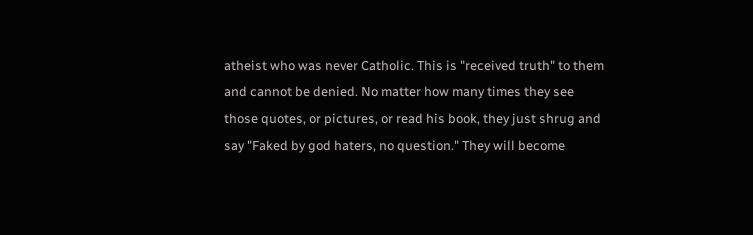atheist who was never Catholic. This is "received truth" to them and cannot be denied. No matter how many times they see those quotes, or pictures, or read his book, they just shrug and say "Faked by god haters, no question." They will become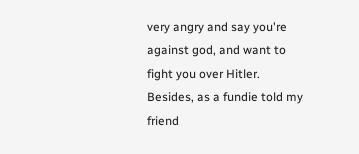very angry and say you're against god, and want to fight you over Hitler. Besides, as a fundie told my friend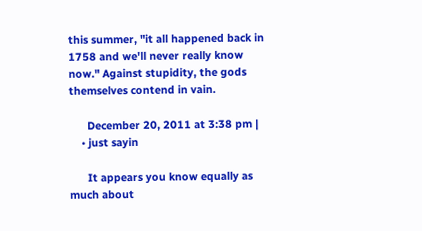this summer, "it all happened back in 1758 and we'll never really know now." Against stupidity, the gods themselves contend in vain.

      December 20, 2011 at 3:38 pm |
    • just sayin

      It appears you know equally as much about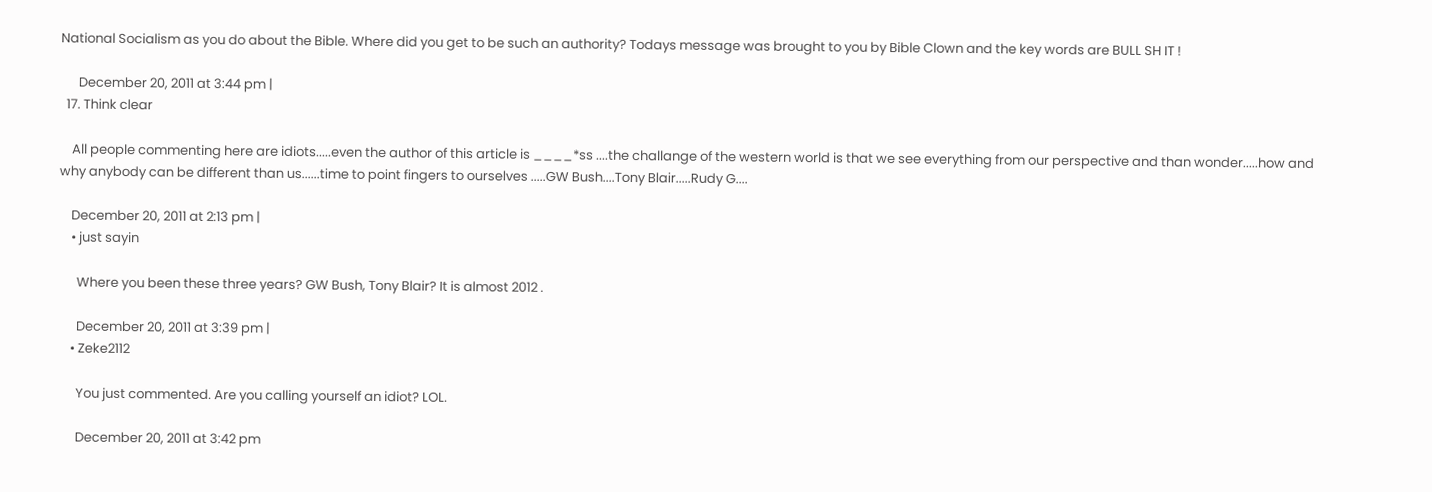National Socialism as you do about the Bible. Where did you get to be such an authority? Todays message was brought to you by Bible Clown and the key words are BULL SH IT !

      December 20, 2011 at 3:44 pm |
  17. Think clear

    All people commenting here are idiots.....even the author of this article is ____*ss ....the challange of the western world is that we see everything from our perspective and than wonder.....how and why anybody can be different than us......time to point fingers to ourselves .....GW Bush....Tony Blair.....Rudy G....

    December 20, 2011 at 2:13 pm |
    • just sayin

      Where you been these three years? GW Bush, Tony Blair? It is almost 2012 .

      December 20, 2011 at 3:39 pm |
    • Zeke2112

      You just commented. Are you calling yourself an idiot? LOL.

      December 20, 2011 at 3:42 pm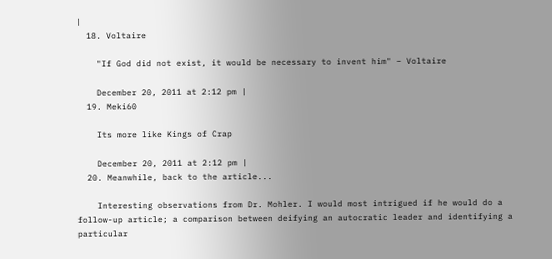|
  18. Voltaire

    "If God did not exist, it would be necessary to invent him" – Voltaire

    December 20, 2011 at 2:12 pm |
  19. Meki60

    Its more like Kings of Crap

    December 20, 2011 at 2:12 pm |
  20. Meanwhile, back to the article...

    Interesting observations from Dr. Mohler. I would most intrigued if he would do a follow-up article; a comparison between deifying an autocratic leader and identifying a particular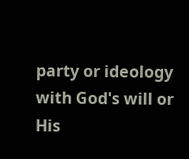party or ideology with God's will or His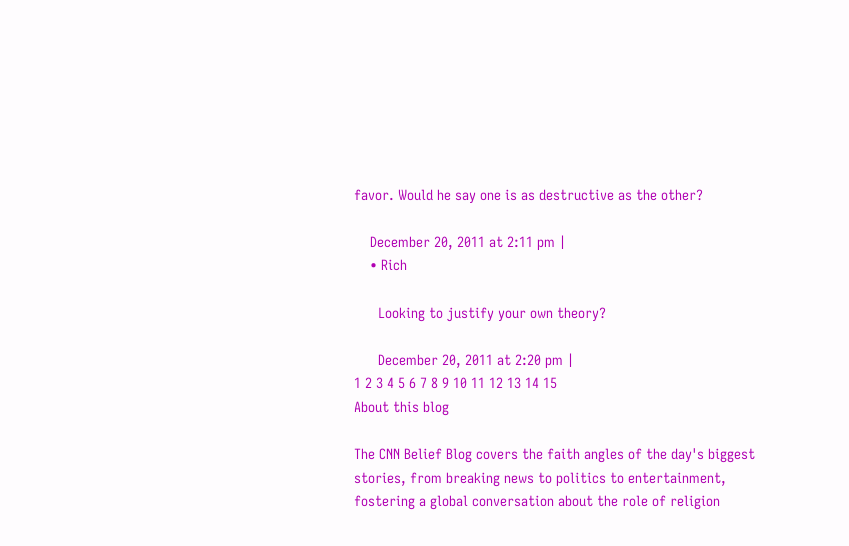favor. Would he say one is as destructive as the other?

    December 20, 2011 at 2:11 pm |
    • Rich

      Looking to justify your own theory?

      December 20, 2011 at 2:20 pm |
1 2 3 4 5 6 7 8 9 10 11 12 13 14 15
About this blog

The CNN Belief Blog covers the faith angles of the day's biggest stories, from breaking news to politics to entertainment, fostering a global conversation about the role of religion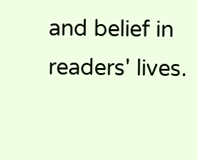and belief in readers' lives.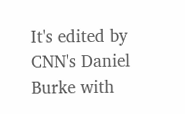It's edited by CNN's Daniel Burke with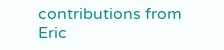contributions from Eric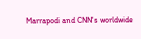Marrapodi and CNN's worldwide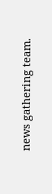news gathering team.